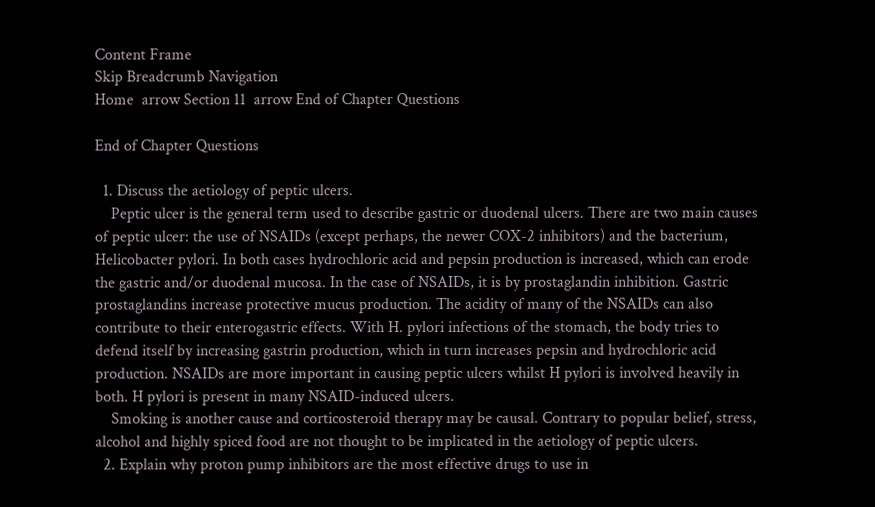Content Frame
Skip Breadcrumb Navigation
Home  arrow Section 11  arrow End of Chapter Questions

End of Chapter Questions

  1. Discuss the aetiology of peptic ulcers.
    Peptic ulcer is the general term used to describe gastric or duodenal ulcers. There are two main causes of peptic ulcer: the use of NSAIDs (except perhaps, the newer COX-2 inhibitors) and the bacterium, Helicobacter pylori. In both cases hydrochloric acid and pepsin production is increased, which can erode the gastric and/or duodenal mucosa. In the case of NSAIDs, it is by prostaglandin inhibition. Gastric prostaglandins increase protective mucus production. The acidity of many of the NSAIDs can also contribute to their enterogastric effects. With H. pylori infections of the stomach, the body tries to defend itself by increasing gastrin production, which in turn increases pepsin and hydrochloric acid production. NSAIDs are more important in causing peptic ulcers whilst H pylori is involved heavily in both. H pylori is present in many NSAID-induced ulcers.
    Smoking is another cause and corticosteroid therapy may be causal. Contrary to popular belief, stress, alcohol and highly spiced food are not thought to be implicated in the aetiology of peptic ulcers.
  2. Explain why proton pump inhibitors are the most effective drugs to use in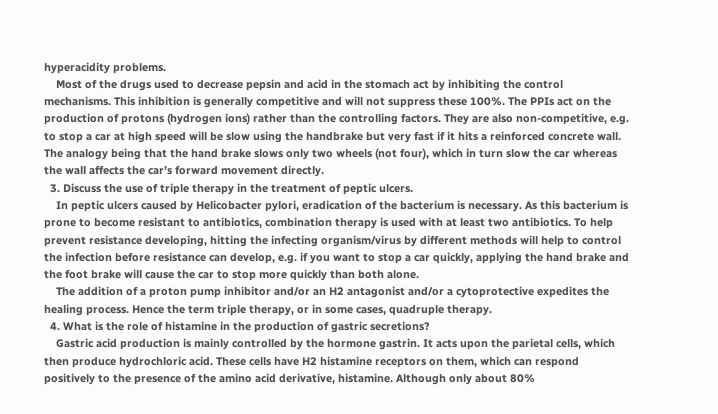hyperacidity problems.
    Most of the drugs used to decrease pepsin and acid in the stomach act by inhibiting the control mechanisms. This inhibition is generally competitive and will not suppress these 100%. The PPIs act on the production of protons (hydrogen ions) rather than the controlling factors. They are also non-competitive, e.g. to stop a car at high speed will be slow using the handbrake but very fast if it hits a reinforced concrete wall. The analogy being that the hand brake slows only two wheels (not four), which in turn slow the car whereas the wall affects the car’s forward movement directly.
  3. Discuss the use of triple therapy in the treatment of peptic ulcers.
    In peptic ulcers caused by Helicobacter pylori, eradication of the bacterium is necessary. As this bacterium is prone to become resistant to antibiotics, combination therapy is used with at least two antibiotics. To help prevent resistance developing, hitting the infecting organism/virus by different methods will help to control the infection before resistance can develop, e.g. if you want to stop a car quickly, applying the hand brake and the foot brake will cause the car to stop more quickly than both alone.
    The addition of a proton pump inhibitor and/or an H2 antagonist and/or a cytoprotective expedites the healing process. Hence the term triple therapy, or in some cases, quadruple therapy.
  4. What is the role of histamine in the production of gastric secretions?
    Gastric acid production is mainly controlled by the hormone gastrin. It acts upon the parietal cells, which then produce hydrochloric acid. These cells have H2 histamine receptors on them, which can respond positively to the presence of the amino acid derivative, histamine. Although only about 80%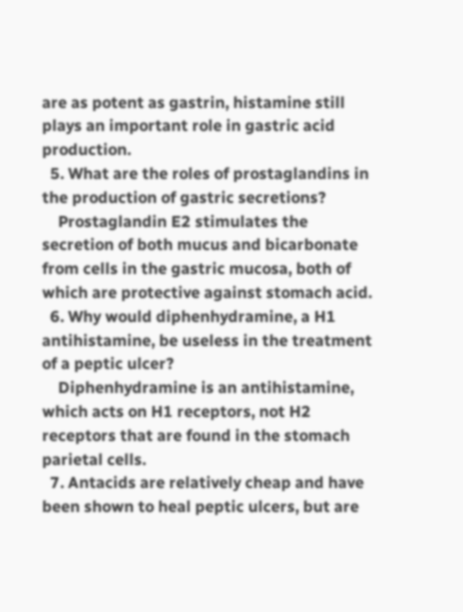are as potent as gastrin, histamine still plays an important role in gastric acid production.
  5. What are the roles of prostaglandins in the production of gastric secretions?
    Prostaglandin E2 stimulates the secretion of both mucus and bicarbonate from cells in the gastric mucosa, both of which are protective against stomach acid.
  6. Why would diphenhydramine, a H1 antihistamine, be useless in the treatment of a peptic ulcer?
    Diphenhydramine is an antihistamine, which acts on H1 receptors, not H2 receptors that are found in the stomach parietal cells.
  7. Antacids are relatively cheap and have been shown to heal peptic ulcers, but are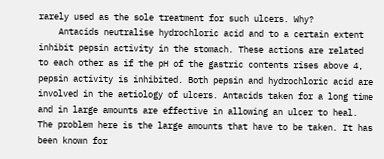rarely used as the sole treatment for such ulcers. Why?
    Antacids neutralise hydrochloric acid and to a certain extent inhibit pepsin activity in the stomach. These actions are related to each other as if the pH of the gastric contents rises above 4, pepsin activity is inhibited. Both pepsin and hydrochloric acid are involved in the aetiology of ulcers. Antacids taken for a long time and in large amounts are effective in allowing an ulcer to heal. The problem here is the large amounts that have to be taken. It has been known for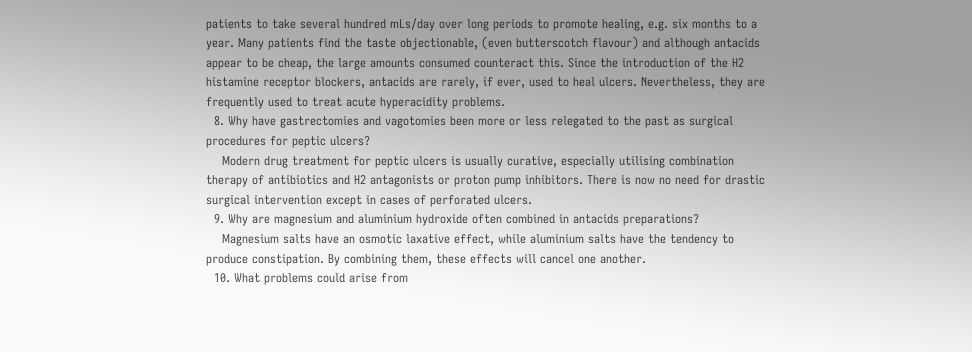patients to take several hundred mLs/day over long periods to promote healing, e.g. six months to a year. Many patients find the taste objectionable, (even butterscotch flavour) and although antacids appear to be cheap, the large amounts consumed counteract this. Since the introduction of the H2 histamine receptor blockers, antacids are rarely, if ever, used to heal ulcers. Nevertheless, they are frequently used to treat acute hyperacidity problems.
  8. Why have gastrectomies and vagotomies been more or less relegated to the past as surgical procedures for peptic ulcers?
    Modern drug treatment for peptic ulcers is usually curative, especially utilising combination therapy of antibiotics and H2 antagonists or proton pump inhibitors. There is now no need for drastic surgical intervention except in cases of perforated ulcers.
  9. Why are magnesium and aluminium hydroxide often combined in antacids preparations?
    Magnesium salts have an osmotic laxative effect, while aluminium salts have the tendency to produce constipation. By combining them, these effects will cancel one another.
  10. What problems could arise from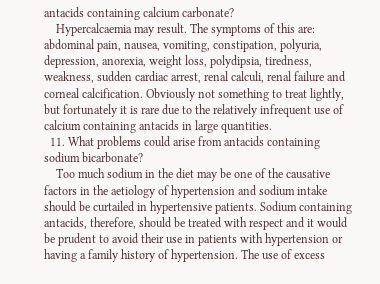antacids containing calcium carbonate?
    Hypercalcaemia may result. The symptoms of this are: abdominal pain, nausea, vomiting, constipation, polyuria, depression, anorexia, weight loss, polydipsia, tiredness, weakness, sudden cardiac arrest, renal calculi, renal failure and corneal calcification. Obviously not something to treat lightly, but fortunately it is rare due to the relatively infrequent use of calcium containing antacids in large quantities.
  11. What problems could arise from antacids containing sodium bicarbonate?
    Too much sodium in the diet may be one of the causative factors in the aetiology of hypertension and sodium intake should be curtailed in hypertensive patients. Sodium containing antacids, therefore, should be treated with respect and it would be prudent to avoid their use in patients with hypertension or having a family history of hypertension. The use of excess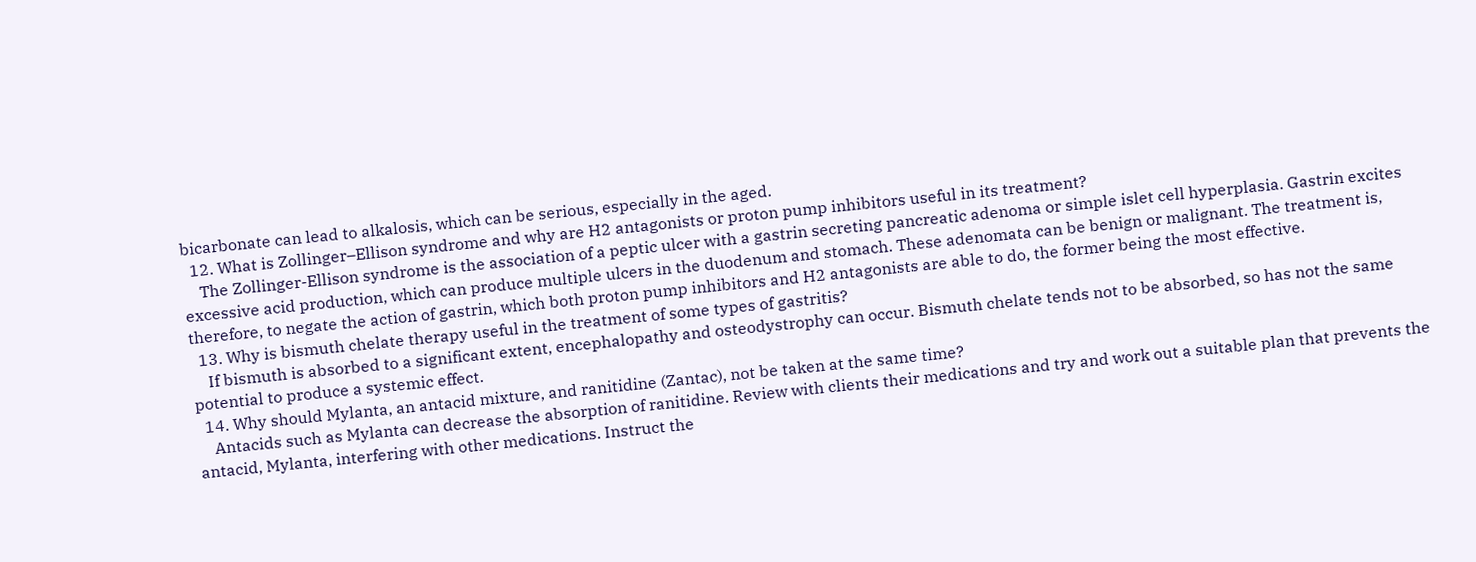bicarbonate can lead to alkalosis, which can be serious, especially in the aged.
  12. What is Zollinger–Ellison syndrome and why are H2 antagonists or proton pump inhibitors useful in its treatment?
    The Zollinger-Ellison syndrome is the association of a peptic ulcer with a gastrin secreting pancreatic adenoma or simple islet cell hyperplasia. Gastrin excites excessive acid production, which can produce multiple ulcers in the duodenum and stomach. These adenomata can be benign or malignant. The treatment is, therefore, to negate the action of gastrin, which both proton pump inhibitors and H2 antagonists are able to do, the former being the most effective.
  13. Why is bismuth chelate therapy useful in the treatment of some types of gastritis?
    If bismuth is absorbed to a significant extent, encephalopathy and osteodystrophy can occur. Bismuth chelate tends not to be absorbed, so has not the same potential to produce a systemic effect.
  14. Why should Mylanta, an antacid mixture, and ranitidine (Zantac), not be taken at the same time?
    Antacids such as Mylanta can decrease the absorption of ranitidine. Review with clients their medications and try and work out a suitable plan that prevents the antacid, Mylanta, interfering with other medications. Instruct the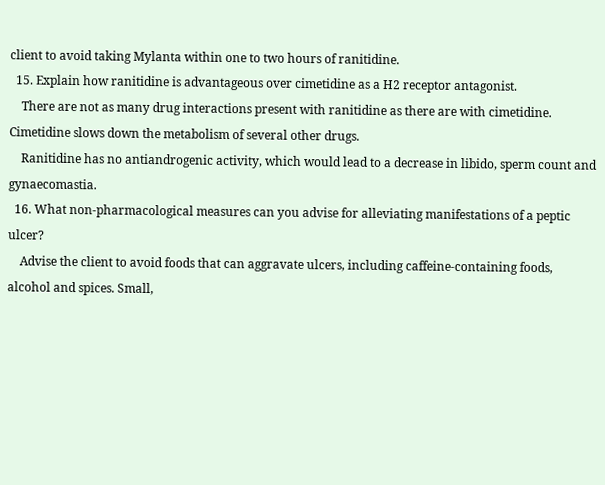client to avoid taking Mylanta within one to two hours of ranitidine.
  15. Explain how ranitidine is advantageous over cimetidine as a H2 receptor antagonist.
    There are not as many drug interactions present with ranitidine as there are with cimetidine. Cimetidine slows down the metabolism of several other drugs.
    Ranitidine has no antiandrogenic activity, which would lead to a decrease in libido, sperm count and gynaecomastia.
  16. What non-pharmacological measures can you advise for alleviating manifestations of a peptic ulcer?
    Advise the client to avoid foods that can aggravate ulcers, including caffeine-containing foods, alcohol and spices. Small,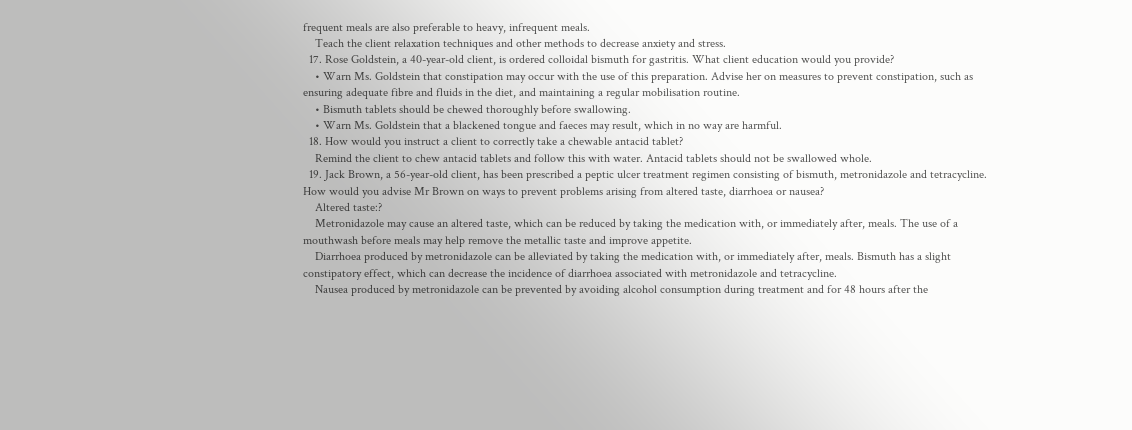frequent meals are also preferable to heavy, infrequent meals.
    Teach the client relaxation techniques and other methods to decrease anxiety and stress.
  17. Rose Goldstein, a 40-year-old client, is ordered colloidal bismuth for gastritis. What client education would you provide?
    • Warn Ms. Goldstein that constipation may occur with the use of this preparation. Advise her on measures to prevent constipation, such as ensuring adequate fibre and fluids in the diet, and maintaining a regular mobilisation routine.
    • Bismuth tablets should be chewed thoroughly before swallowing.
    • Warn Ms. Goldstein that a blackened tongue and faeces may result, which in no way are harmful.
  18. How would you instruct a client to correctly take a chewable antacid tablet?
    Remind the client to chew antacid tablets and follow this with water. Antacid tablets should not be swallowed whole.
  19. Jack Brown, a 56-year-old client, has been prescribed a peptic ulcer treatment regimen consisting of bismuth, metronidazole and tetracycline. How would you advise Mr Brown on ways to prevent problems arising from altered taste, diarrhoea or nausea?
    Altered taste:?
    Metronidazole may cause an altered taste, which can be reduced by taking the medication with, or immediately after, meals. The use of a mouthwash before meals may help remove the metallic taste and improve appetite.
    Diarrhoea produced by metronidazole can be alleviated by taking the medication with, or immediately after, meals. Bismuth has a slight constipatory effect, which can decrease the incidence of diarrhoea associated with metronidazole and tetracycline.
    Nausea produced by metronidazole can be prevented by avoiding alcohol consumption during treatment and for 48 hours after the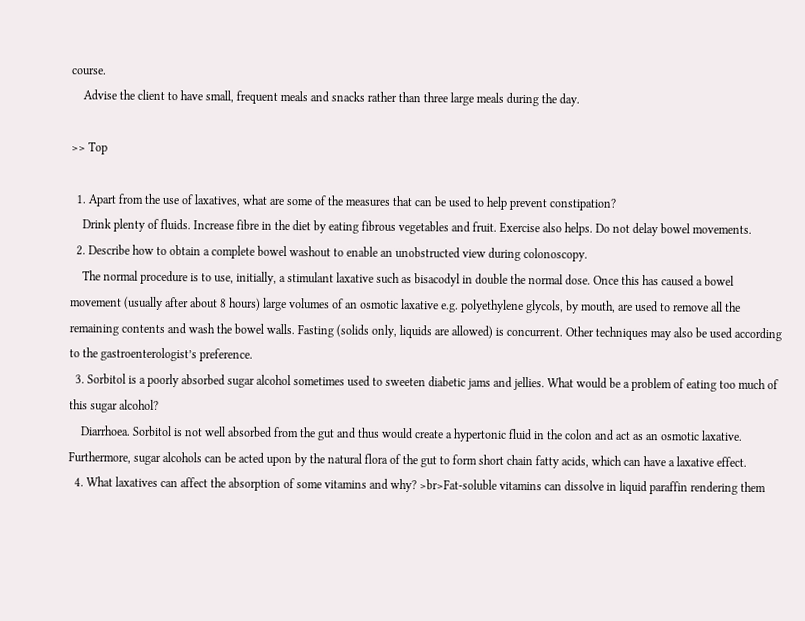course.
    Advise the client to have small, frequent meals and snacks rather than three large meals during the day.

>> Top

  1. Apart from the use of laxatives, what are some of the measures that can be used to help prevent constipation?
    Drink plenty of fluids. Increase fibre in the diet by eating fibrous vegetables and fruit. Exercise also helps. Do not delay bowel movements.
  2. Describe how to obtain a complete bowel washout to enable an unobstructed view during colonoscopy.
    The normal procedure is to use, initially, a stimulant laxative such as bisacodyl in double the normal dose. Once this has caused a bowel movement (usually after about 8 hours) large volumes of an osmotic laxative e.g. polyethylene glycols, by mouth, are used to remove all the remaining contents and wash the bowel walls. Fasting (solids only, liquids are allowed) is concurrent. Other techniques may also be used according to the gastroenterologist’s preference.
  3. Sorbitol is a poorly absorbed sugar alcohol sometimes used to sweeten diabetic jams and jellies. What would be a problem of eating too much of this sugar alcohol?
    Diarrhoea. Sorbitol is not well absorbed from the gut and thus would create a hypertonic fluid in the colon and act as an osmotic laxative. Furthermore, sugar alcohols can be acted upon by the natural flora of the gut to form short chain fatty acids, which can have a laxative effect.
  4. What laxatives can affect the absorption of some vitamins and why? >br>Fat-soluble vitamins can dissolve in liquid paraffin rendering them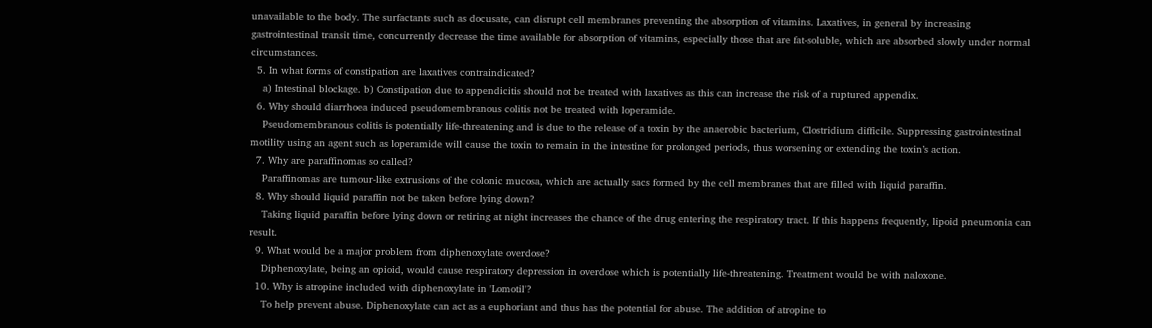unavailable to the body. The surfactants such as docusate, can disrupt cell membranes preventing the absorption of vitamins. Laxatives, in general by increasing gastrointestinal transit time, concurrently decrease the time available for absorption of vitamins, especially those that are fat-soluble, which are absorbed slowly under normal circumstances.
  5. In what forms of constipation are laxatives contraindicated?
    a) Intestinal blockage. b) Constipation due to appendicitis should not be treated with laxatives as this can increase the risk of a ruptured appendix.
  6. Why should diarrhoea induced pseudomembranous colitis not be treated with loperamide.
    Pseudomembranous colitis is potentially life-threatening and is due to the release of a toxin by the anaerobic bacterium, Clostridium difficile. Suppressing gastrointestinal motility using an agent such as loperamide will cause the toxin to remain in the intestine for prolonged periods, thus worsening or extending the toxin’s action.
  7. Why are paraffinomas so called?
    Paraffinomas are tumour-like extrusions of the colonic mucosa, which are actually sacs formed by the cell membranes that are filled with liquid paraffin.
  8. Why should liquid paraffin not be taken before lying down?
    Taking liquid paraffin before lying down or retiring at night increases the chance of the drug entering the respiratory tract. If this happens frequently, lipoid pneumonia can result.
  9. What would be a major problem from diphenoxylate overdose?
    Diphenoxylate, being an opioid, would cause respiratory depression in overdose which is potentially life-threatening. Treatment would be with naloxone.
  10. Why is atropine included with diphenoxylate in 'Lomotil'?
    To help prevent abuse. Diphenoxylate can act as a euphoriant and thus has the potential for abuse. The addition of atropine to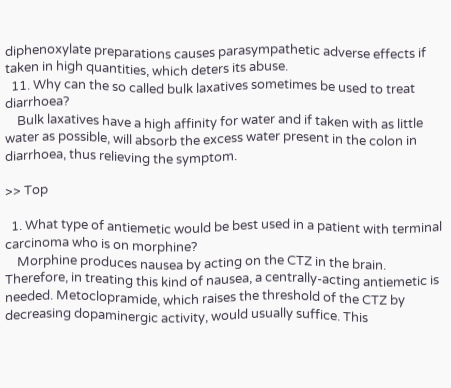diphenoxylate preparations causes parasympathetic adverse effects if taken in high quantities, which deters its abuse.
  11. Why can the so called bulk laxatives sometimes be used to treat diarrhoea?
    Bulk laxatives have a high affinity for water and if taken with as little water as possible, will absorb the excess water present in the colon in diarrhoea, thus relieving the symptom.

>> Top

  1. What type of antiemetic would be best used in a patient with terminal carcinoma who is on morphine?
    Morphine produces nausea by acting on the CTZ in the brain. Therefore, in treating this kind of nausea, a centrally-acting antiemetic is needed. Metoclopramide, which raises the threshold of the CTZ by decreasing dopaminergic activity, would usually suffice. This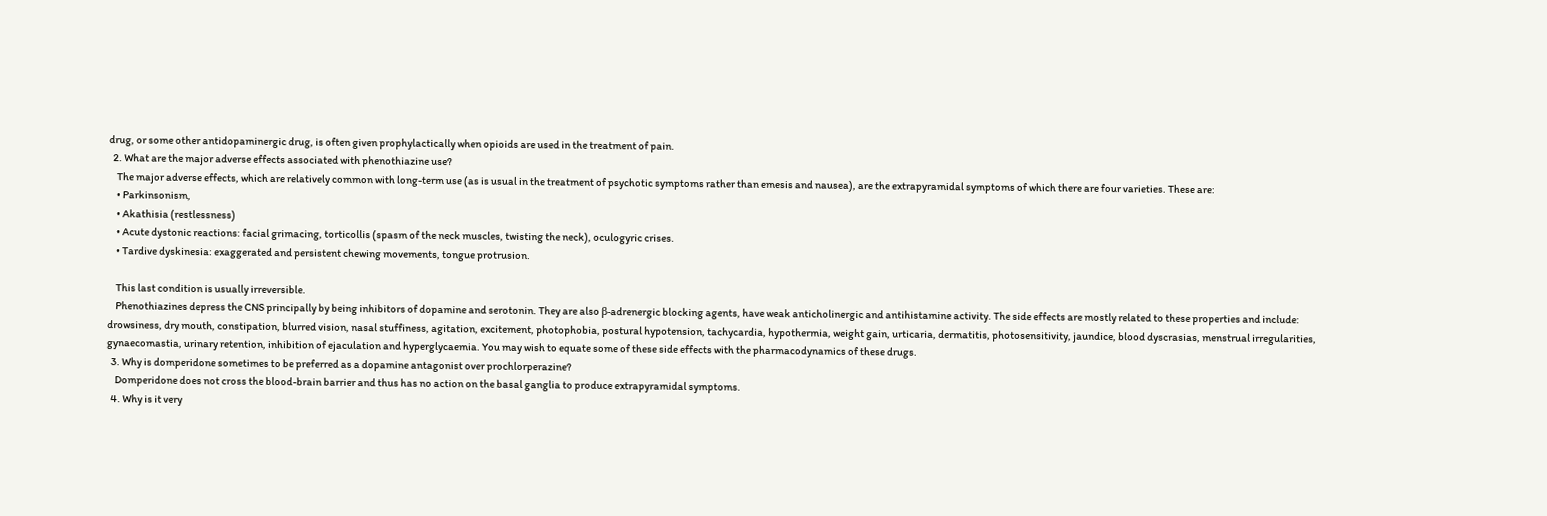drug, or some other antidopaminergic drug, is often given prophylactically when opioids are used in the treatment of pain.
  2. What are the major adverse effects associated with phenothiazine use?
    The major adverse effects, which are relatively common with long-term use (as is usual in the treatment of psychotic symptoms rather than emesis and nausea), are the extrapyramidal symptoms of which there are four varieties. These are:
    • Parkinsonism,
    • Akathisia (restlessness)
    • Acute dystonic reactions: facial grimacing, torticollis (spasm of the neck muscles, twisting the neck), oculogyric crises.
    • Tardive dyskinesia: exaggerated and persistent chewing movements, tongue protrusion.

    This last condition is usually irreversible.
    Phenothiazines depress the CNS principally by being inhibitors of dopamine and serotonin. They are also β-adrenergic blocking agents, have weak anticholinergic and antihistamine activity. The side effects are mostly related to these properties and include: drowsiness, dry mouth, constipation, blurred vision, nasal stuffiness, agitation, excitement, photophobia, postural hypotension, tachycardia, hypothermia, weight gain, urticaria, dermatitis, photosensitivity, jaundice, blood dyscrasias, menstrual irregularities, gynaecomastia, urinary retention, inhibition of ejaculation and hyperglycaemia. You may wish to equate some of these side effects with the pharmacodynamics of these drugs.
  3. Why is domperidone sometimes to be preferred as a dopamine antagonist over prochlorperazine?
    Domperidone does not cross the blood-brain barrier and thus has no action on the basal ganglia to produce extrapyramidal symptoms.
  4. Why is it very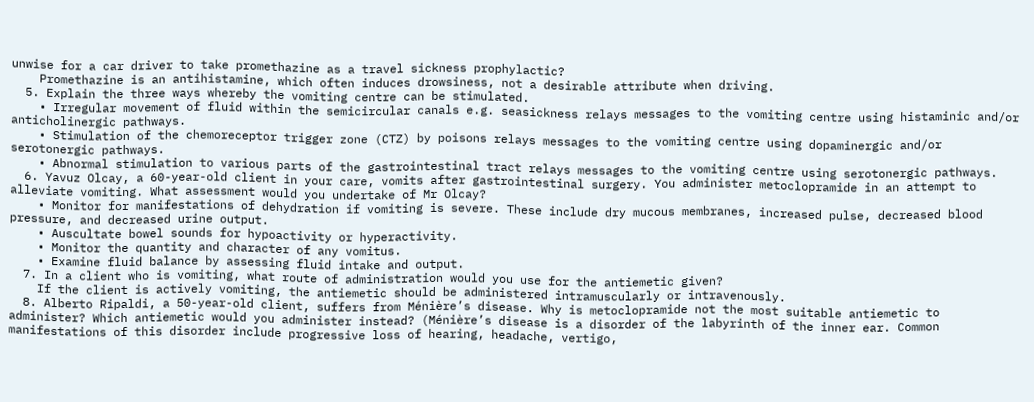unwise for a car driver to take promethazine as a travel sickness prophylactic?
    Promethazine is an antihistamine, which often induces drowsiness, not a desirable attribute when driving.
  5. Explain the three ways whereby the vomiting centre can be stimulated.
    • Irregular movement of fluid within the semicircular canals e.g. seasickness relays messages to the vomiting centre using histaminic and/or anticholinergic pathways.
    • Stimulation of the chemoreceptor trigger zone (CTZ) by poisons relays messages to the vomiting centre using dopaminergic and/or serotonergic pathways.
    • Abnormal stimulation to various parts of the gastrointestinal tract relays messages to the vomiting centre using serotonergic pathways.
  6. Yavuz Olcay, a 60-year-old client in your care, vomits after gastrointestinal surgery. You administer metoclopramide in an attempt to alleviate vomiting. What assessment would you undertake of Mr Olcay?
    • Monitor for manifestations of dehydration if vomiting is severe. These include dry mucous membranes, increased pulse, decreased blood pressure, and decreased urine output.
    • Auscultate bowel sounds for hypoactivity or hyperactivity.
    • Monitor the quantity and character of any vomitus.
    • Examine fluid balance by assessing fluid intake and output.
  7. In a client who is vomiting, what route of administration would you use for the antiemetic given?
    If the client is actively vomiting, the antiemetic should be administered intramuscularly or intravenously.
  8. Alberto Ripaldi, a 50-year-old client, suffers from Ménière’s disease. Why is metoclopramide not the most suitable antiemetic to administer? Which antiemetic would you administer instead? (Ménière’s disease is a disorder of the labyrinth of the inner ear. Common manifestations of this disorder include progressive loss of hearing, headache, vertigo,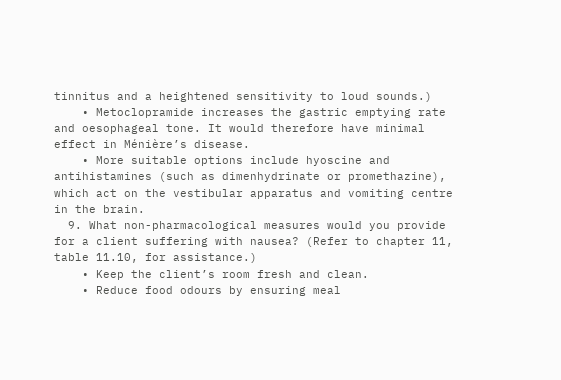tinnitus and a heightened sensitivity to loud sounds.)
    • Metoclopramide increases the gastric emptying rate and oesophageal tone. It would therefore have minimal effect in Ménière’s disease.
    • More suitable options include hyoscine and antihistamines (such as dimenhydrinate or promethazine), which act on the vestibular apparatus and vomiting centre in the brain.
  9. What non-pharmacological measures would you provide for a client suffering with nausea? (Refer to chapter 11, table 11.10, for assistance.)
    • Keep the client’s room fresh and clean.
    • Reduce food odours by ensuring meal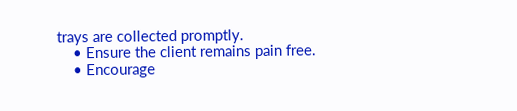trays are collected promptly.
    • Ensure the client remains pain free.
    • Encourage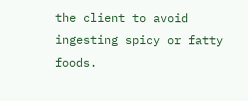the client to avoid ingesting spicy or fatty foods.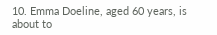10. Emma Doeline, aged 60 years, is about to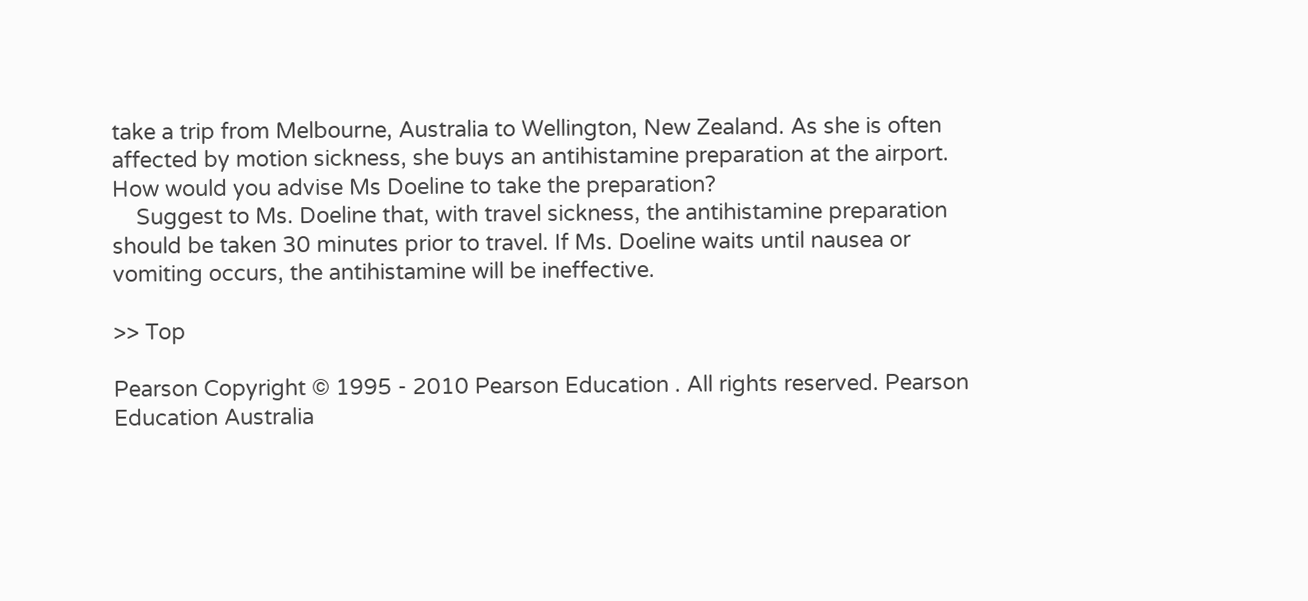take a trip from Melbourne, Australia to Wellington, New Zealand. As she is often affected by motion sickness, she buys an antihistamine preparation at the airport. How would you advise Ms Doeline to take the preparation?
    Suggest to Ms. Doeline that, with travel sickness, the antihistamine preparation should be taken 30 minutes prior to travel. If Ms. Doeline waits until nausea or vomiting occurs, the antihistamine will be ineffective.

>> Top

Pearson Copyright © 1995 - 2010 Pearson Education . All rights reserved. Pearson Education Australia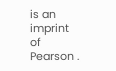is an imprint of Pearson .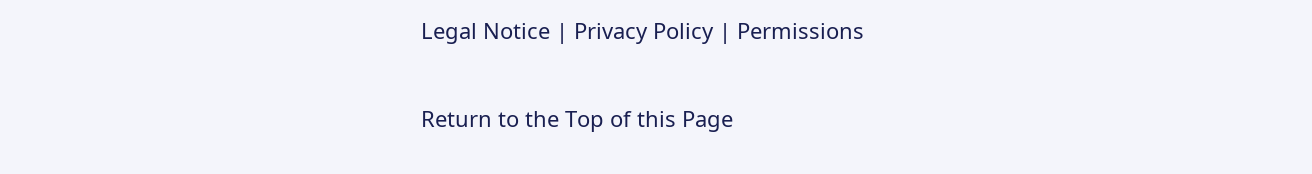Legal Notice | Privacy Policy | Permissions

Return to the Top of this Page